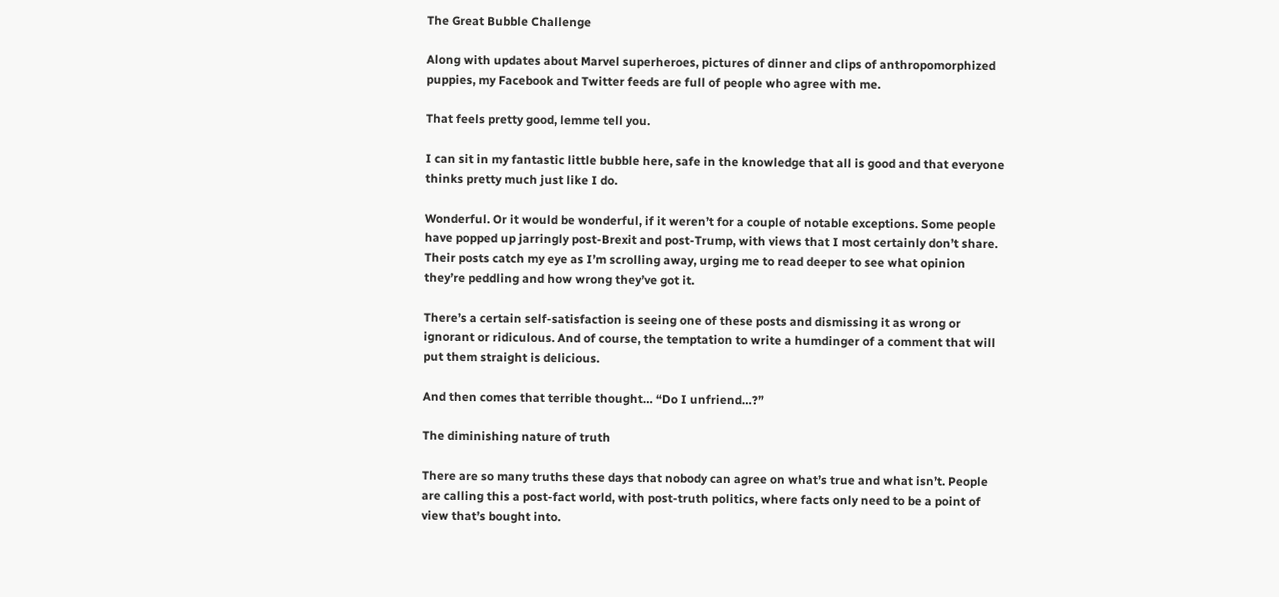The Great Bubble Challenge

Along with updates about Marvel superheroes, pictures of dinner and clips of anthropomorphized puppies, my Facebook and Twitter feeds are full of people who agree with me.

That feels pretty good, lemme tell you.

I can sit in my fantastic little bubble here, safe in the knowledge that all is good and that everyone thinks pretty much just like I do.

Wonderful. Or it would be wonderful, if it weren’t for a couple of notable exceptions. Some people have popped up jarringly post-Brexit and post-Trump, with views that I most certainly don’t share. Their posts catch my eye as I’m scrolling away, urging me to read deeper to see what opinion they’re peddling and how wrong they’ve got it.

There’s a certain self-satisfaction is seeing one of these posts and dismissing it as wrong or ignorant or ridiculous. And of course, the temptation to write a humdinger of a comment that will put them straight is delicious.

And then comes that terrible thought… “Do I unfriend…?”

The diminishing nature of truth

There are so many truths these days that nobody can agree on what’s true and what isn’t. People are calling this a post-fact world, with post-truth politics, where facts only need to be a point of view that’s bought into.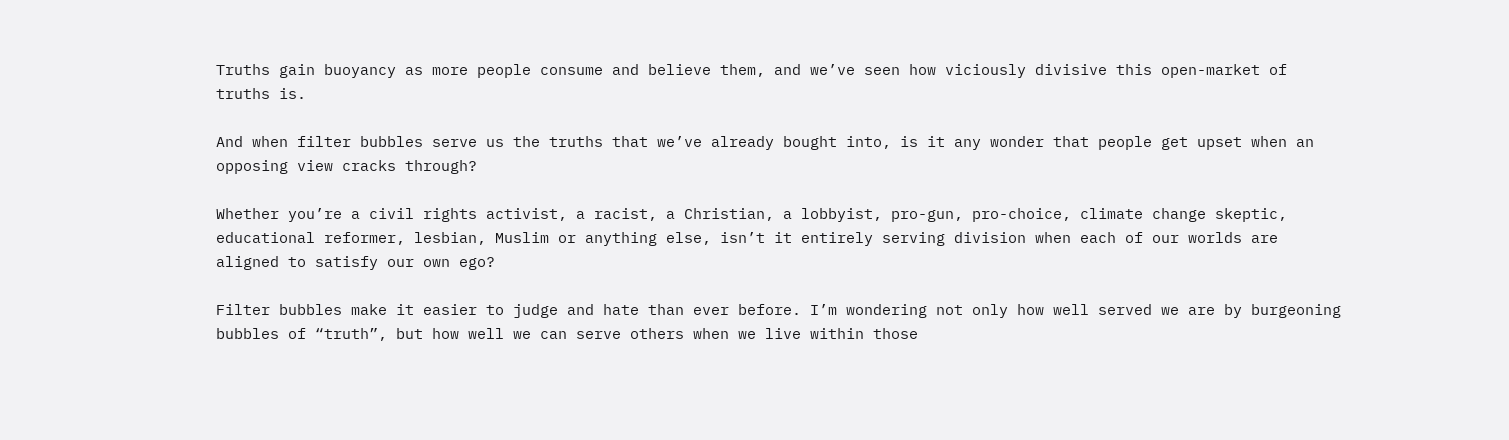Truths gain buoyancy as more people consume and believe them, and we’ve seen how viciously divisive this open-market of truths is.

And when filter bubbles serve us the truths that we’ve already bought into, is it any wonder that people get upset when an opposing view cracks through?

Whether you’re a civil rights activist, a racist, a Christian, a lobbyist, pro-gun, pro-choice, climate change skeptic, educational reformer, lesbian, Muslim or anything else, isn’t it entirely serving division when each of our worlds are aligned to satisfy our own ego?

Filter bubbles make it easier to judge and hate than ever before. I’m wondering not only how well served we are by burgeoning bubbles of “truth”, but how well we can serve others when we live within those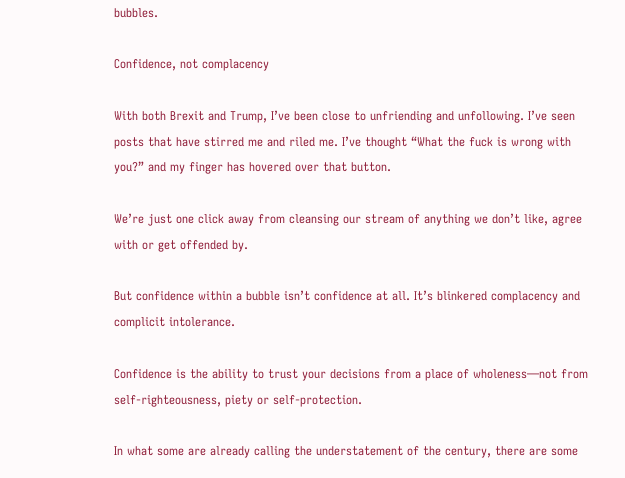bubbles.

Confidence, not complacency

With both Brexit and Trump, I’ve been close to unfriending and unfollowing. I’ve seen posts that have stirred me and riled me. I’ve thought “What the fuck is wrong with you?” and my finger has hovered over that button.

We’re just one click away from cleansing our stream of anything we don’t like, agree with or get offended by.

But confidence within a bubble isn’t confidence at all. It’s blinkered complacency and complicit intolerance.

Confidence is the ability to trust your decisions from a place of wholeness—not from self-righteousness, piety or self-protection.

In what some are already calling the understatement of the century, there are some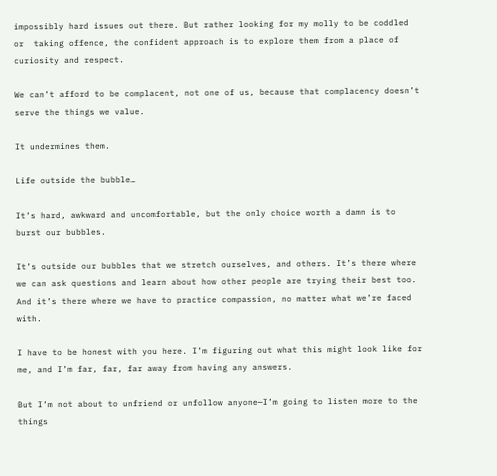impossibly hard issues out there. But rather looking for my molly to be coddled or  taking offence, the confident approach is to explore them from a place of curiosity and respect.

We can’t afford to be complacent, not one of us, because that complacency doesn’t serve the things we value.

It undermines them.

Life outside the bubble…

It’s hard, awkward and uncomfortable, but the only choice worth a damn is to burst our bubbles.

It’s outside our bubbles that we stretch ourselves, and others. It’s there where we can ask questions and learn about how other people are trying their best too. And it’s there where we have to practice compassion, no matter what we’re faced with.

I have to be honest with you here. I’m figuring out what this might look like for me, and I’m far, far, far away from having any answers.

But I’m not about to unfriend or unfollow anyone—I’m going to listen more to the things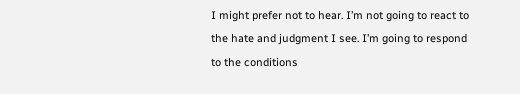I might prefer not to hear. I’m not going to react to the hate and judgment I see. I’m going to respond to the conditions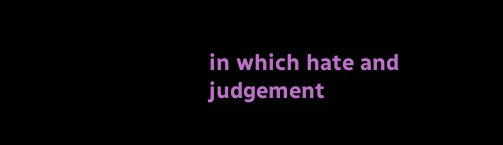in which hate and judgement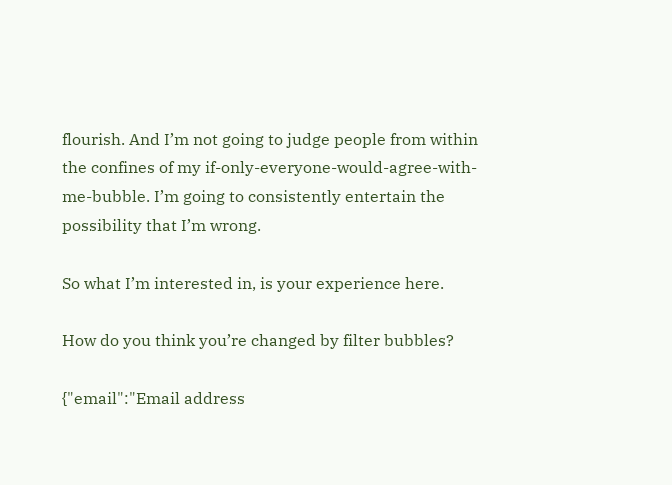flourish. And I’m not going to judge people from within the confines of my if-only-everyone-would-agree-with-me-bubble. I’m going to consistently entertain the possibility that I’m wrong.

So what I’m interested in, is your experience here.

How do you think you’re changed by filter bubbles?

{"email":"Email address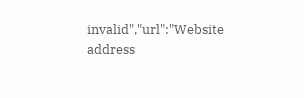invalid","url":"Website address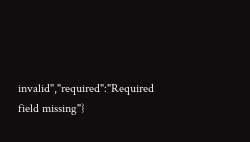invalid","required":"Required field missing"}